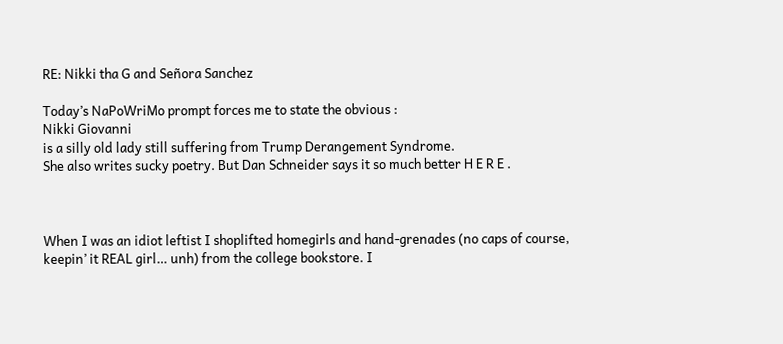RE: Nikki tha G and Señora Sanchez

Today’s NaPoWriMo prompt forces me to state the obvious :
Nikki Giovanni
is a silly old lady still suffering from Trump Derangement Syndrome.
She also writes sucky poetry. But Dan Schneider says it so much better H E R E .



When I was an idiot leftist I shoplifted homegirls and hand-grenades (no caps of course, keepin’ it REAL girl… unh) from the college bookstore. I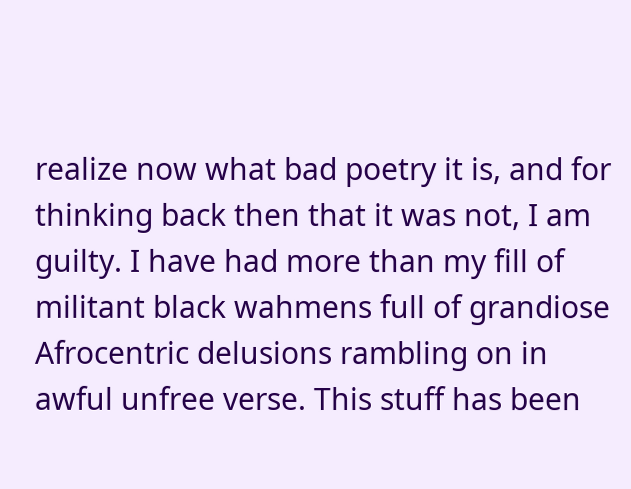realize now what bad poetry it is, and for thinking back then that it was not, I am guilty. I have had more than my fill of militant black wahmens full of grandiose Afrocentric delusions rambling on in awful unfree verse. This stuff has been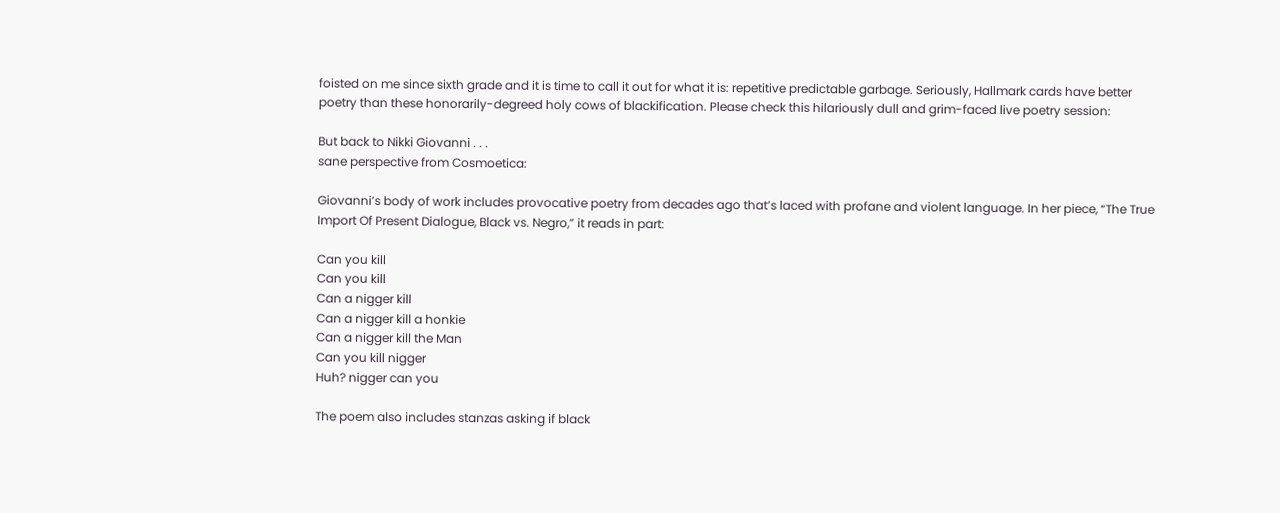foisted on me since sixth grade and it is time to call it out for what it is: repetitive predictable garbage. Seriously, Hallmark cards have better poetry than these honorarily-degreed holy cows of blackification. Please check this hilariously dull and grim-faced live poetry session:

But back to Nikki Giovanni . . .
sane perspective from Cosmoetica:

Giovanni’s body of work includes provocative poetry from decades ago that’s laced with profane and violent language. In her piece, “The True Import Of Present Dialogue, Black vs. Negro,” it reads in part:

Can you kill
Can you kill
Can a nigger kill
Can a nigger kill a honkie
Can a nigger kill the Man
Can you kill nigger
Huh? nigger can you

The poem also includes stanzas asking if black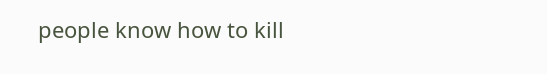people know how to kill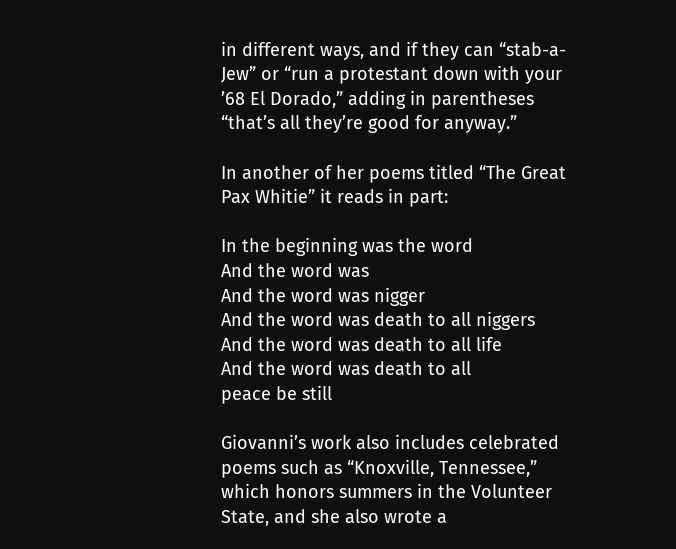in different ways, and if they can “stab-a-Jew” or “run a protestant down with your ’68 El Dorado,” adding in parentheses “that’s all they’re good for anyway.”

In another of her poems titled “The Great Pax Whitie” it reads in part:

In the beginning was the word
And the word was
And the word was nigger
And the word was death to all niggers
And the word was death to all life
And the word was death to all
peace be still

Giovanni’s work also includes celebrated poems such as “Knoxville, Tennessee,” which honors summers in the Volunteer State, and she also wrote a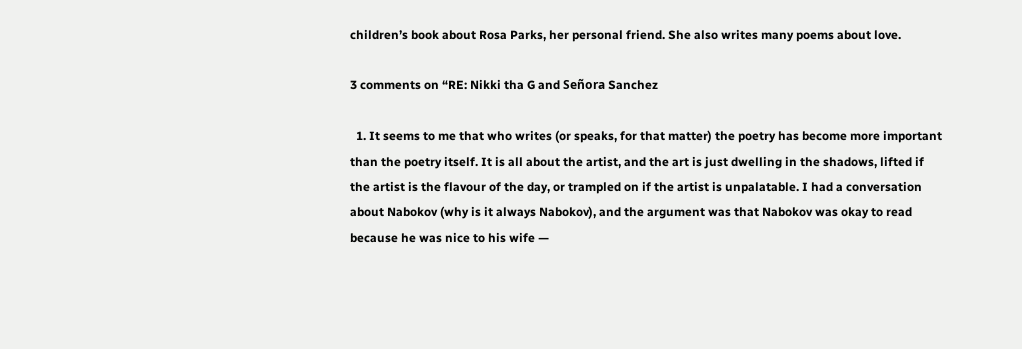children’s book about Rosa Parks, her personal friend. She also writes many poems about love.

3 comments on “RE: Nikki tha G and Señora Sanchez

  1. It seems to me that who writes (or speaks, for that matter) the poetry has become more important than the poetry itself. It is all about the artist, and the art is just dwelling in the shadows, lifted if the artist is the flavour of the day, or trampled on if the artist is unpalatable. I had a conversation about Nabokov (why is it always Nabokov), and the argument was that Nabokov was okay to read because he was nice to his wife —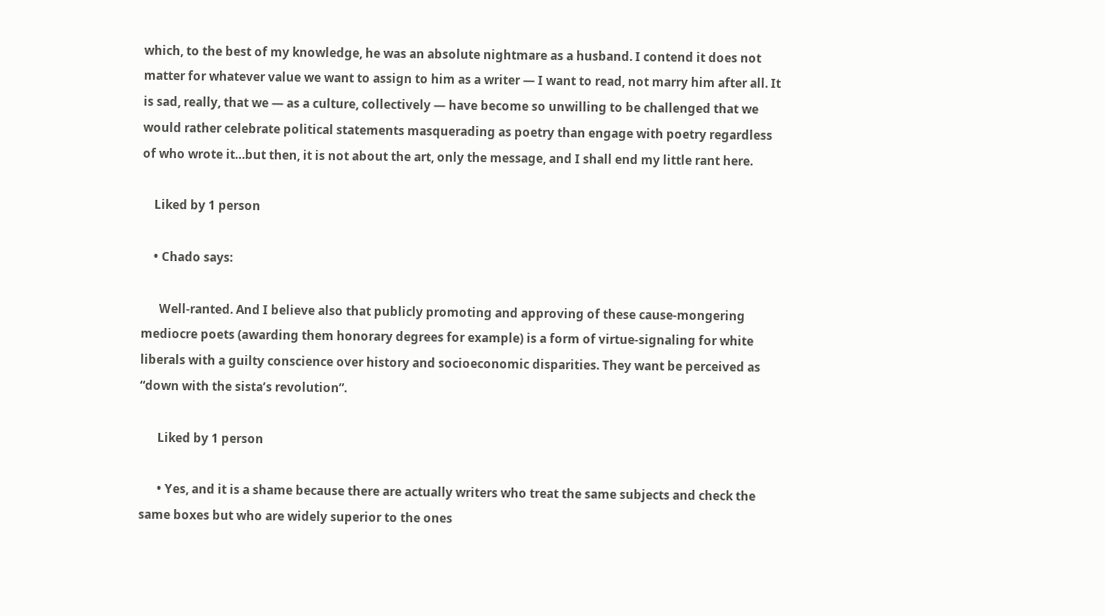which, to the best of my knowledge, he was an absolute nightmare as a husband. I contend it does not matter for whatever value we want to assign to him as a writer — I want to read, not marry him after all. It is sad, really, that we — as a culture, collectively — have become so unwilling to be challenged that we would rather celebrate political statements masquerading as poetry than engage with poetry regardless of who wrote it…but then, it is not about the art, only the message, and I shall end my little rant here.

    Liked by 1 person

    • Chado says:

      Well-ranted. And I believe also that publicly promoting and approving of these cause-mongering mediocre poets (awarding them honorary degrees for example) is a form of virtue-signaling for white liberals with a guilty conscience over history and socioeconomic disparities. They want be perceived as “down with the sista’s revolution”.

      Liked by 1 person

      • Yes, and it is a shame because there are actually writers who treat the same subjects and check the same boxes but who are widely superior to the ones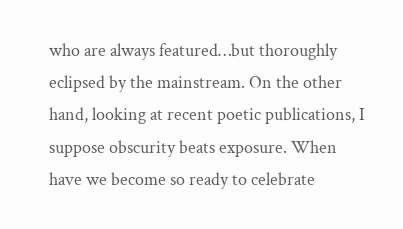who are always featured…but thoroughly eclipsed by the mainstream. On the other hand, looking at recent poetic publications, I suppose obscurity beats exposure. When have we become so ready to celebrate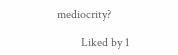mediocrity?

        Liked by 1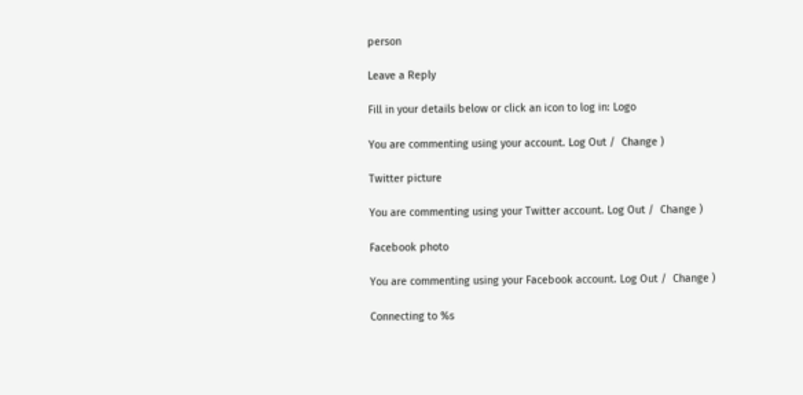person

Leave a Reply

Fill in your details below or click an icon to log in: Logo

You are commenting using your account. Log Out /  Change )

Twitter picture

You are commenting using your Twitter account. Log Out /  Change )

Facebook photo

You are commenting using your Facebook account. Log Out /  Change )

Connecting to %s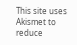This site uses Akismet to reduce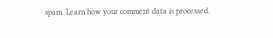spam. Learn how your comment data is processed.